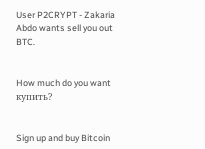User P2CRYPT - Zakaria Abdo wants sell you out BTC.


How much do you want купить?


Sign up and buy Bitcoin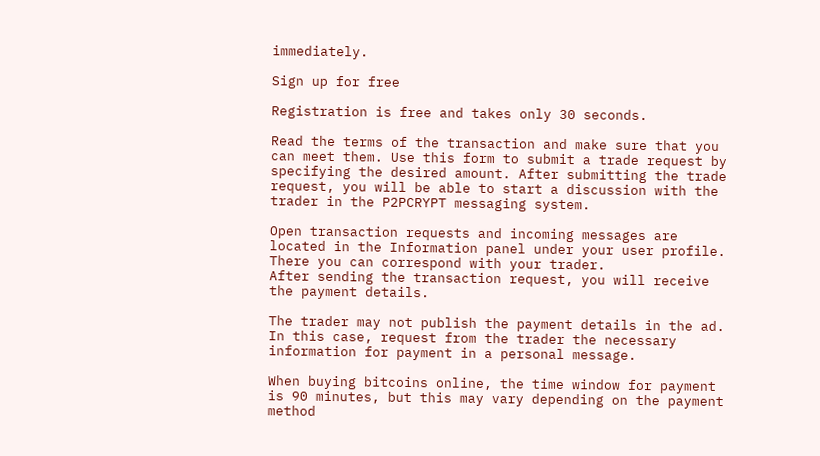immediately.

Sign up for free

Registration is free and takes only 30 seconds.

Read the terms of the transaction and make sure that you can meet them. Use this form to submit a trade request by specifying the desired amount. After submitting the trade request, you will be able to start a discussion with the trader in the P2PCRYPT messaging system.

Open transaction requests and incoming messages are located in the Information panel under your user profile. There you can correspond with your trader.
After sending the transaction request, you will receive the payment details.

The trader may not publish the payment details in the ad. In this case, request from the trader the necessary information for payment in a personal message.

When buying bitcoins online, the time window for payment is 90 minutes, but this may vary depending on the payment method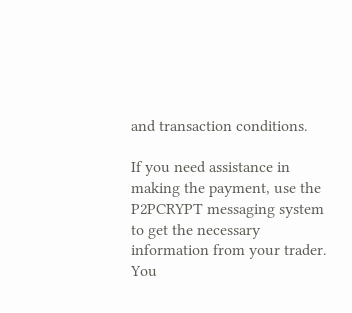and transaction conditions.

If you need assistance in making the payment, use the P2PCRYPT messaging system to get the necessary information from your trader.
You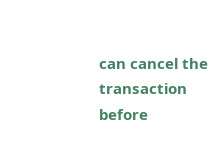can cancel the transaction before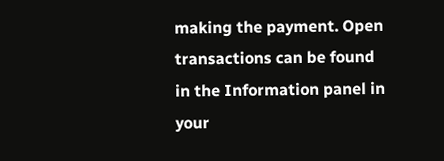making the payment. Open transactions can be found in the Information panel in your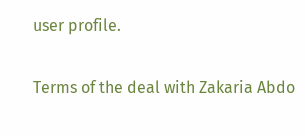user profile.

Terms of the deal with Zakaria Abdo